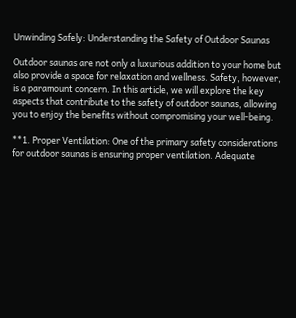Unwinding Safely: Understanding the Safety of Outdoor Saunas

Outdoor saunas are not only a luxurious addition to your home but also provide a space for relaxation and wellness. Safety, however, is a paramount concern. In this article, we will explore the key aspects that contribute to the safety of outdoor saunas, allowing you to enjoy the benefits without compromising your well-being.

**1. Proper Ventilation: One of the primary safety considerations for outdoor saunas is ensuring proper ventilation. Adequate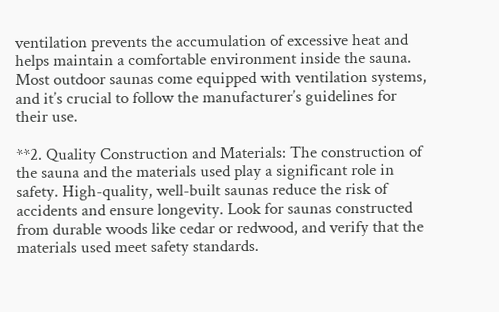ventilation prevents the accumulation of excessive heat and helps maintain a comfortable environment inside the sauna. Most outdoor saunas come equipped with ventilation systems, and it’s crucial to follow the manufacturer’s guidelines for their use.

**2. Quality Construction and Materials: The construction of the sauna and the materials used play a significant role in safety. High-quality, well-built saunas reduce the risk of accidents and ensure longevity. Look for saunas constructed from durable woods like cedar or redwood, and verify that the materials used meet safety standards.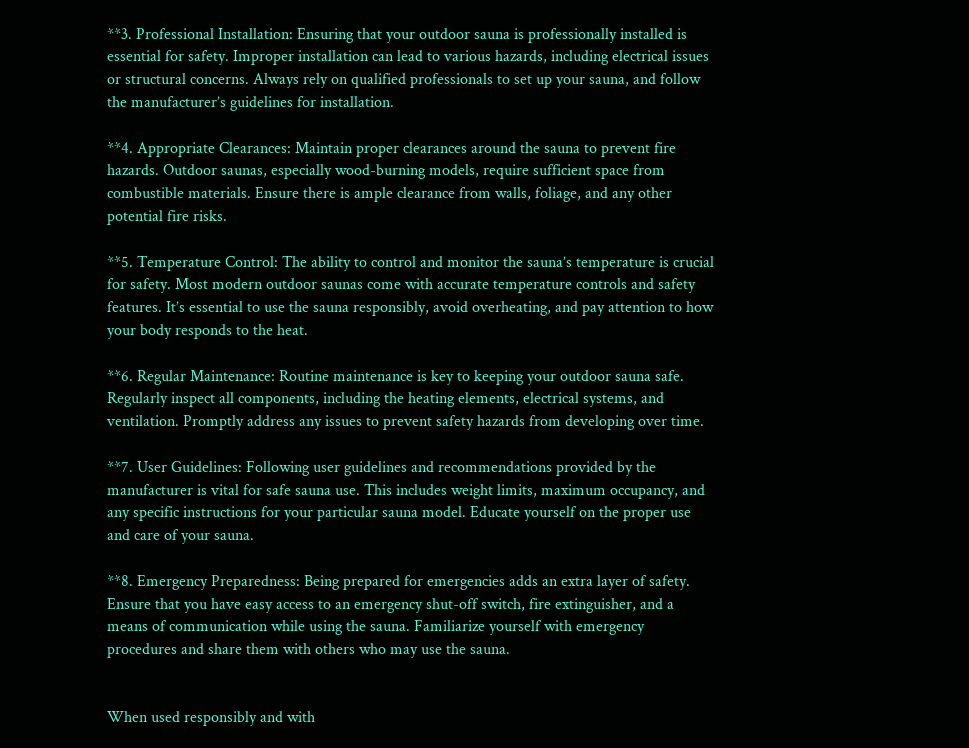**3. Professional Installation: Ensuring that your outdoor sauna is professionally installed is essential for safety. Improper installation can lead to various hazards, including electrical issues or structural concerns. Always rely on qualified professionals to set up your sauna, and follow the manufacturer’s guidelines for installation.

**4. Appropriate Clearances: Maintain proper clearances around the sauna to prevent fire hazards. Outdoor saunas, especially wood-burning models, require sufficient space from combustible materials. Ensure there is ample clearance from walls, foliage, and any other potential fire risks.

**5. Temperature Control: The ability to control and monitor the sauna’s temperature is crucial for safety. Most modern outdoor saunas come with accurate temperature controls and safety features. It’s essential to use the sauna responsibly, avoid overheating, and pay attention to how your body responds to the heat.

**6. Regular Maintenance: Routine maintenance is key to keeping your outdoor sauna safe. Regularly inspect all components, including the heating elements, electrical systems, and ventilation. Promptly address any issues to prevent safety hazards from developing over time.

**7. User Guidelines: Following user guidelines and recommendations provided by the manufacturer is vital for safe sauna use. This includes weight limits, maximum occupancy, and any specific instructions for your particular sauna model. Educate yourself on the proper use and care of your sauna.

**8. Emergency Preparedness: Being prepared for emergencies adds an extra layer of safety. Ensure that you have easy access to an emergency shut-off switch, fire extinguisher, and a means of communication while using the sauna. Familiarize yourself with emergency procedures and share them with others who may use the sauna.


When used responsibly and with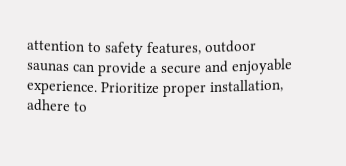attention to safety features, outdoor saunas can provide a secure and enjoyable experience. Prioritize proper installation, adhere to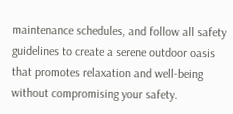maintenance schedules, and follow all safety guidelines to create a serene outdoor oasis that promotes relaxation and well-being without compromising your safety.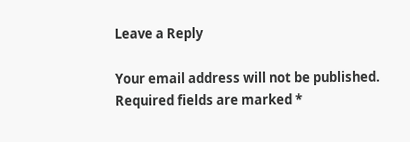Leave a Reply

Your email address will not be published. Required fields are marked *